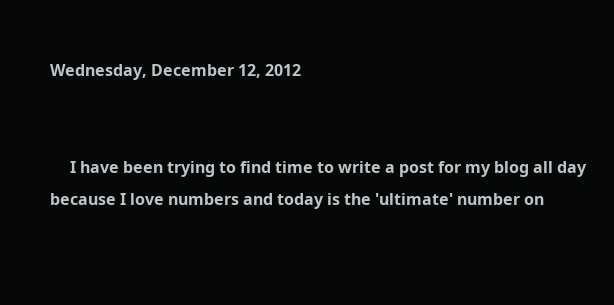Wednesday, December 12, 2012


     I have been trying to find time to write a post for my blog all day because I love numbers and today is the 'ultimate' number on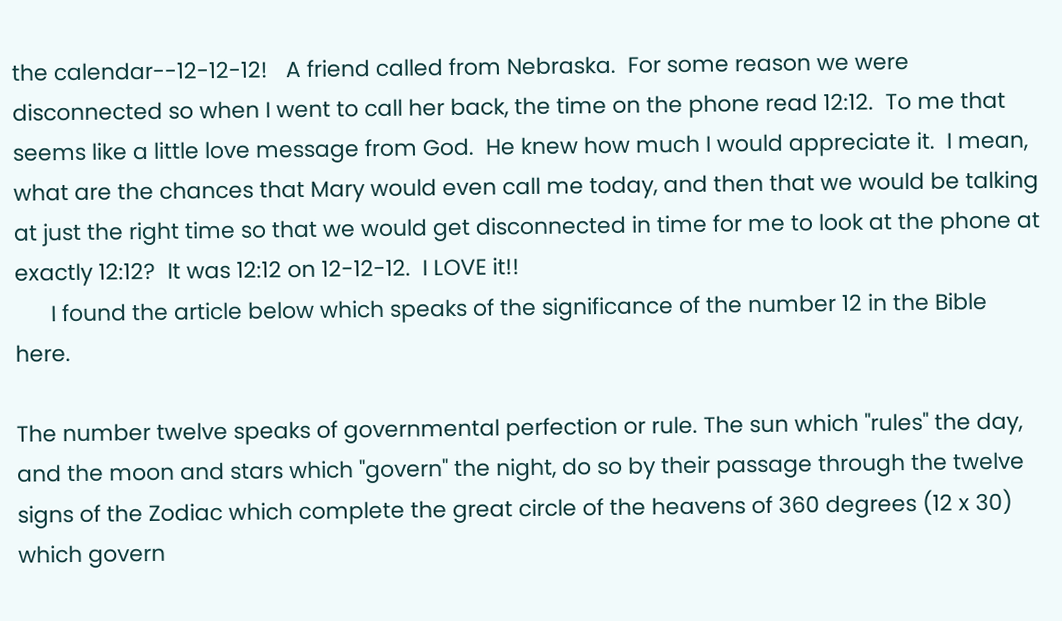the calendar--12-12-12!   A friend called from Nebraska.  For some reason we were disconnected so when I went to call her back, the time on the phone read 12:12.  To me that seems like a little love message from God.  He knew how much I would appreciate it.  I mean, what are the chances that Mary would even call me today, and then that we would be talking at just the right time so that we would get disconnected in time for me to look at the phone at exactly 12:12?  It was 12:12 on 12-12-12.  I LOVE it!!
      I found the article below which speaks of the significance of the number 12 in the Bible here.

The number twelve speaks of governmental perfection or rule. The sun which "rules" the day, and the moon and stars which "govern" the night, do so by their passage through the twelve signs of the Zodiac which complete the great circle of the heavens of 360 degrees (12 x 30) which govern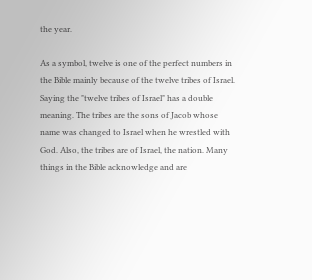the year.

As a symbol, twelve is one of the perfect numbers in the Bible mainly because of the twelve tribes of Israel. Saying the "twelve tribes of Israel" has a double meaning. The tribes are the sons of Jacob whose name was changed to Israel when he wrestled with God. Also, the tribes are of Israel, the nation. Many things in the Bible acknowledge and are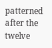patterned after the twelve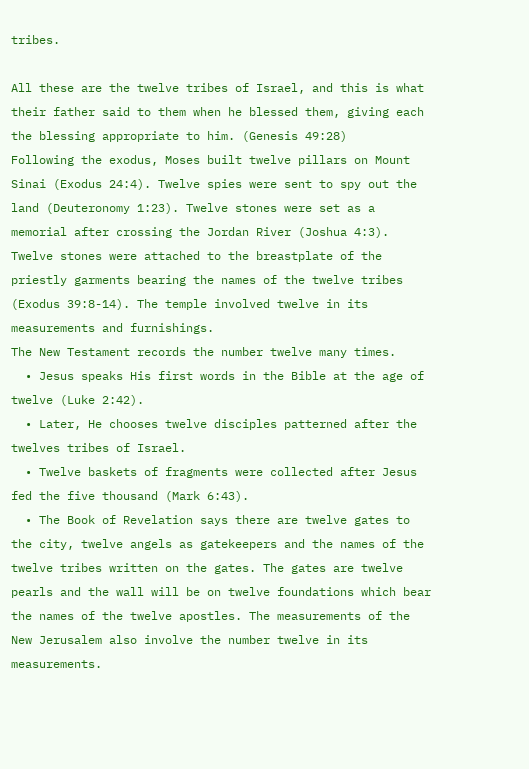tribes.

All these are the twelve tribes of Israel, and this is what their father said to them when he blessed them, giving each the blessing appropriate to him. (Genesis 49:28)
Following the exodus, Moses built twelve pillars on Mount Sinai (Exodus 24:4). Twelve spies were sent to spy out the land (Deuteronomy 1:23). Twelve stones were set as a memorial after crossing the Jordan River (Joshua 4:3). Twelve stones were attached to the breastplate of the priestly garments bearing the names of the twelve tribes (Exodus 39:8-14). The temple involved twelve in its measurements and furnishings.
The New Testament records the number twelve many times.
  • Jesus speaks His first words in the Bible at the age of twelve (Luke 2:42).
  • Later, He chooses twelve disciples patterned after the twelves tribes of Israel.
  • Twelve baskets of fragments were collected after Jesus fed the five thousand (Mark 6:43).
  • The Book of Revelation says there are twelve gates to the city, twelve angels as gatekeepers and the names of the twelve tribes written on the gates. The gates are twelve pearls and the wall will be on twelve foundations which bear the names of the twelve apostles. The measurements of the New Jerusalem also involve the number twelve in its measurements.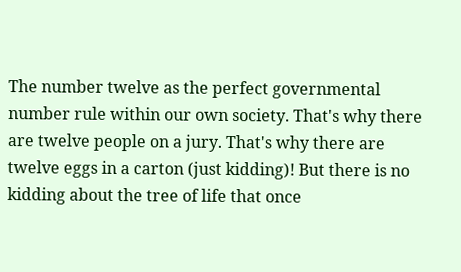The number twelve as the perfect governmental number rule within our own society. That's why there are twelve people on a jury. That's why there are twelve eggs in a carton (just kidding)! But there is no kidding about the tree of life that once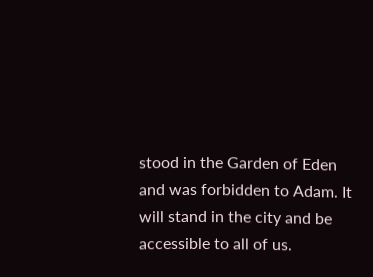stood in the Garden of Eden and was forbidden to Adam. It will stand in the city and be accessible to all of us.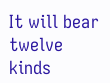It will bear twelve kinds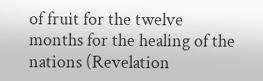of fruit for the twelve months for the healing of the nations (Revelation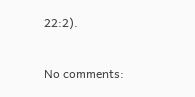22:2).

No comments: